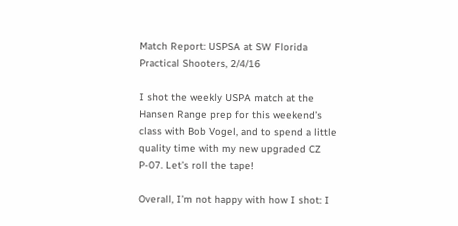Match Report: USPSA at SW Florida Practical Shooters, 2/4/16

I shot the weekly USPA match at the Hansen Range prep for this weekend’s class with Bob Vogel, and to spend a little quality time with my new upgraded CZ P-07. Let’s roll the tape!

Overall, I’m not happy with how I shot: I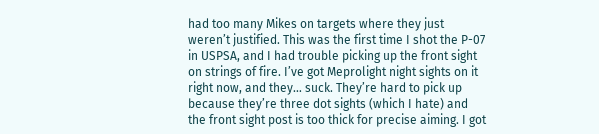had too many Mikes on targets where they just weren’t justified. This was the first time I shot the P-07 in USPSA, and I had trouble picking up the front sight on strings of fire. I’ve got Meprolight night sights on it right now, and they… suck. They’re hard to pick up because they’re three dot sights (which I hate) and the front sight post is too thick for precise aiming. I got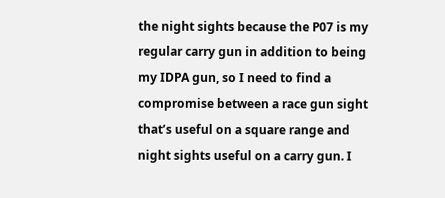the night sights because the P07 is my regular carry gun in addition to being my IDPA gun, so I need to find a compromise between a race gun sight that’s useful on a square range and night sights useful on a carry gun. I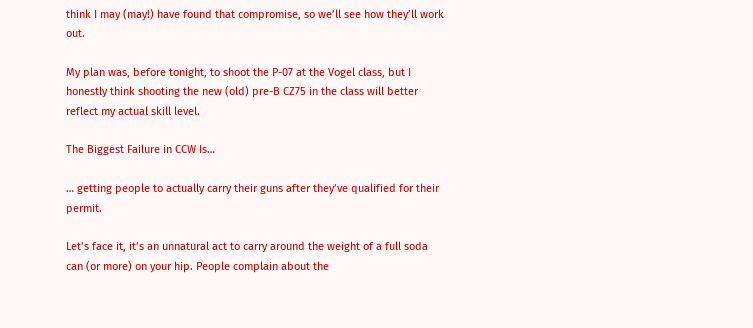think I may (may!) have found that compromise, so we’ll see how they’ll work out.

My plan was, before tonight, to shoot the P-07 at the Vogel class, but I honestly think shooting the new (old) pre-B CZ75 in the class will better reflect my actual skill level.

The Biggest Failure in CCW Is…

… getting people to actually carry their guns after they’ve qualified for their permit.

Let’s face it, it’s an unnatural act to carry around the weight of a full soda can (or more) on your hip. People complain about the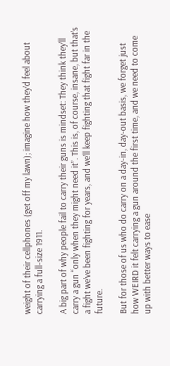weight of their cellphones (get off my lawn); imagine how they’d feel about carrying a full-size 1911.

A big part of why people fail to carry their guns is mindset: They think they’ll carry a gun “only when they might need it”. This is, of course, insane, but that’s a fight we’ve been fighting for years, and we’ll keep fighting that fight far in the future.

But for those of us who do carry on a day-in, day-out basis, we forget just how WEIRD it felt carrying a gun around the first time, and we need to come up with better ways to ease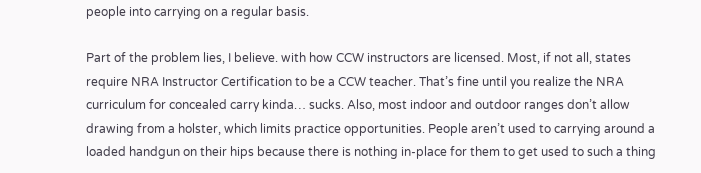people into carrying on a regular basis.

Part of the problem lies, I believe. with how CCW instructors are licensed. Most, if not all, states require NRA Instructor Certification to be a CCW teacher. That’s fine until you realize the NRA curriculum for concealed carry kinda… sucks. Also, most indoor and outdoor ranges don’t allow drawing from a holster, which limits practice opportunities. People aren’t used to carrying around a loaded handgun on their hips because there is nothing in-place for them to get used to such a thing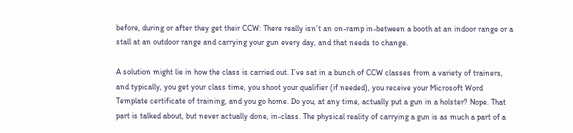before, during or after they get their CCW: There really isn’t an on-ramp in-between a booth at an indoor range or a stall at an outdoor range and carrying your gun every day, and that needs to change.

A solution might lie in how the class is carried out. I’ve sat in a bunch of CCW classes from a variety of trainers, and typically, you get your class time, you shoot your qualifier (if needed), you receive your Microsoft Word Template certificate of training, and you go home. Do you, at any time, actually put a gun in a holster? Nope. That part is talked about, but never actually done, in-class. The physical reality of carrying a gun is as much a part of a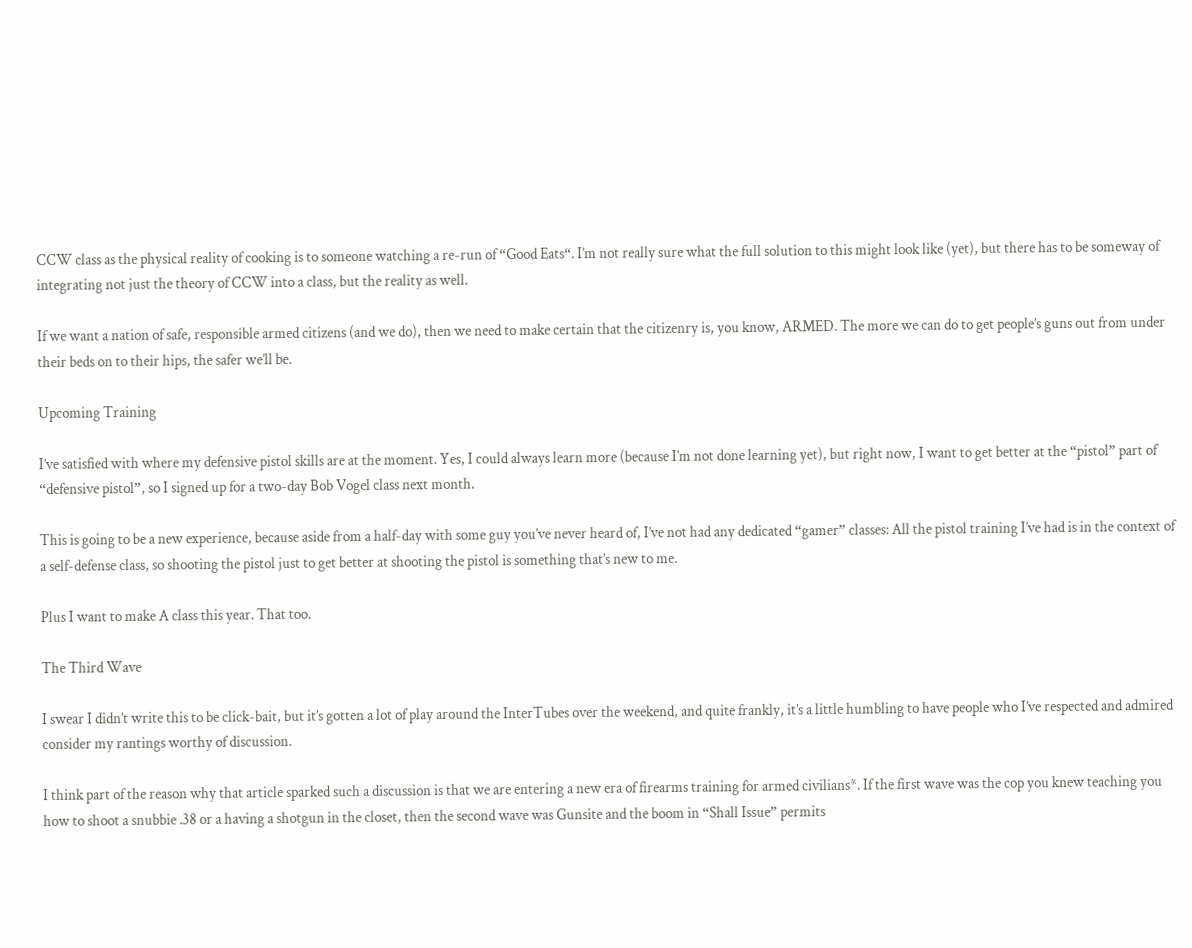CCW class as the physical reality of cooking is to someone watching a re-run of “Good Eats“. I’m not really sure what the full solution to this might look like (yet), but there has to be someway of integrating not just the theory of CCW into a class, but the reality as well.

If we want a nation of safe, responsible armed citizens (and we do), then we need to make certain that the citizenry is, you know, ARMED. The more we can do to get people’s guns out from under their beds on to their hips, the safer we’ll be.

Upcoming Training

I’ve satisfied with where my defensive pistol skills are at the moment. Yes, I could always learn more (because I’m not done learning yet), but right now, I want to get better at the “pistol” part of “defensive pistol”, so I signed up for a two-day Bob Vogel class next month.

This is going to be a new experience, because aside from a half-day with some guy you’ve never heard of, I’ve not had any dedicated “gamer” classes: All the pistol training I’ve had is in the context of a self-defense class, so shooting the pistol just to get better at shooting the pistol is something that’s new to me.

Plus I want to make A class this year. That too.

The Third Wave

I swear I didn’t write this to be click-bait, but it’s gotten a lot of play around the InterTubes over the weekend, and quite frankly, it’s a little humbling to have people who I’ve respected and admired consider my rantings worthy of discussion.

I think part of the reason why that article sparked such a discussion is that we are entering a new era of firearms training for armed civilians*. If the first wave was the cop you knew teaching you how to shoot a snubbie .38 or a having a shotgun in the closet, then the second wave was Gunsite and the boom in “Shall Issue” permits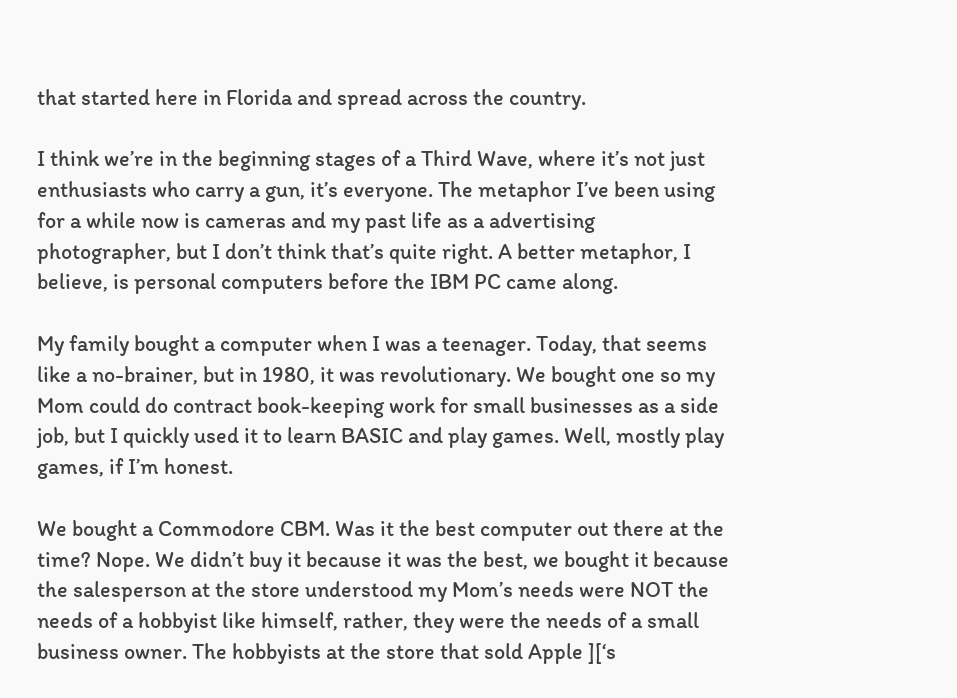that started here in Florida and spread across the country.

I think we’re in the beginning stages of a Third Wave, where it’s not just enthusiasts who carry a gun, it’s everyone. The metaphor I’ve been using for a while now is cameras and my past life as a advertising photographer, but I don’t think that’s quite right. A better metaphor, I believe, is personal computers before the IBM PC came along.

My family bought a computer when I was a teenager. Today, that seems like a no-brainer, but in 1980, it was revolutionary. We bought one so my Mom could do contract book-keeping work for small businesses as a side job, but I quickly used it to learn BASIC and play games. Well, mostly play games, if I’m honest.

We bought a Commodore CBM. Was it the best computer out there at the time? Nope. We didn’t buy it because it was the best, we bought it because the salesperson at the store understood my Mom’s needs were NOT the needs of a hobbyist like himself, rather, they were the needs of a small business owner. The hobbyists at the store that sold Apple ][‘s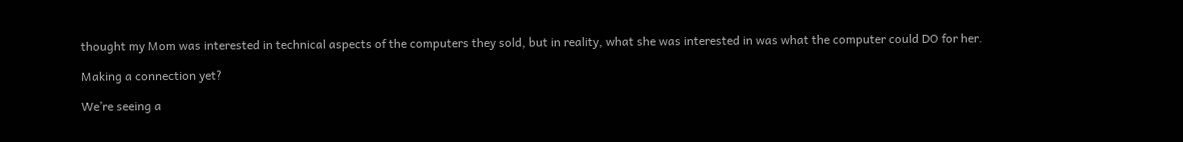thought my Mom was interested in technical aspects of the computers they sold, but in reality, what she was interested in was what the computer could DO for her.

Making a connection yet?

We’re seeing a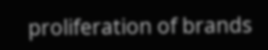proliferation of brands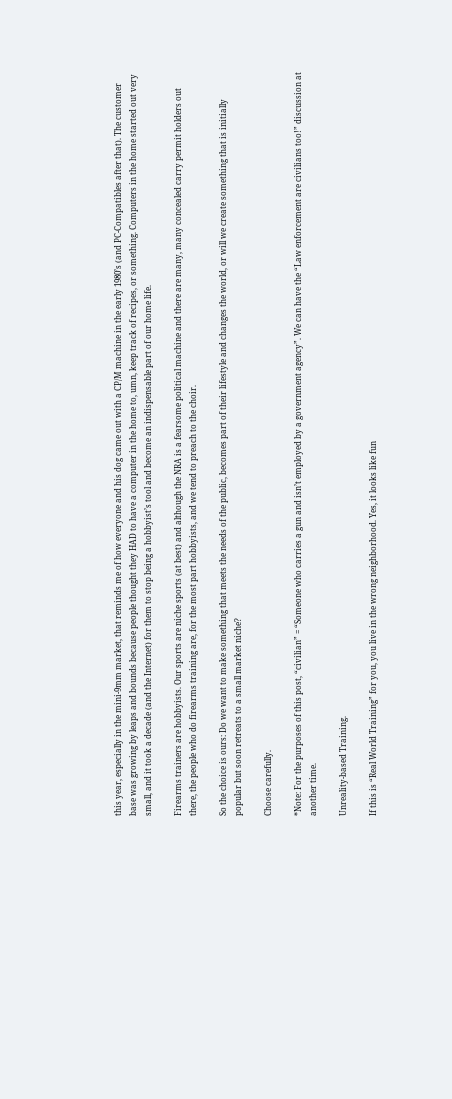this year, especially in the mini-9mm market, that reminds me of how everyone and his dog came out with a CP/M machine in the early 1980’s (and PC-Compatibles after that). The customer base was growing by leaps and bounds because people thought they HAD to have a computer in the home to, umn, keep track of recipes, or something. Computers in the home started out very small, and it took a decade (and the Internet) for them to stop being a hobbyist’s tool and become an indispensable part of our home life.

Firearms trainers are hobbyists. Our sports are niche sports (at best) and although the NRA is a fearsome political machine and there are many, many concealed carry permit holders out there, the people who do firearms training are, for the most part hobbyists, and we tend to preach to the choir.

So the choice is ours: Do we want to make something that meets the needs of the public, becomes part of their lifestyle and changes the world, or will we create something that is initially popular but soon retreats to a small market niche?

Choose carefully.

*Note: For the purposes of this post, “civilian” = “Someone who carries a gun and isn’t employed by a government agency”. We can have the “Law enforcement are civilians too!” discussion at another time.

Unreality-based Training.

If this is “Real World Training” for you, you live in the wrong neighborhood. Yes, it looks like fun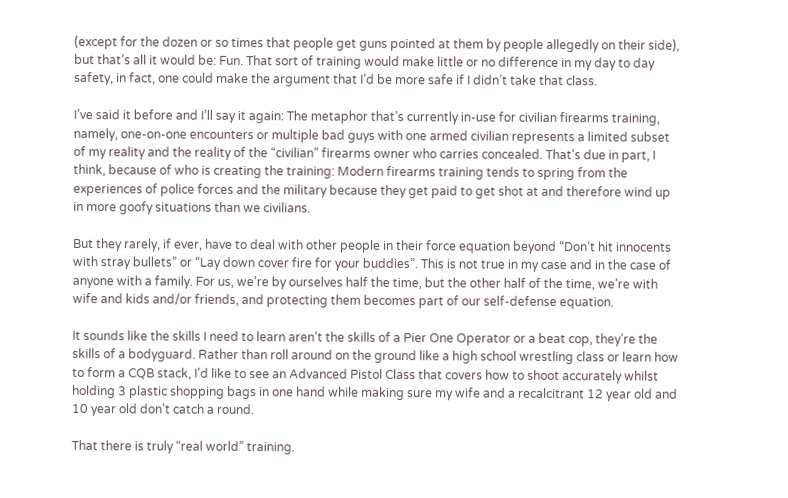(except for the dozen or so times that people get guns pointed at them by people allegedly on their side), but that’s all it would be: Fun. That sort of training would make little or no difference in my day to day safety, in fact, one could make the argument that I’d be more safe if I didn’t take that class.

I’ve said it before and I’ll say it again: The metaphor that’s currently in-use for civilian firearms training, namely, one-on-one encounters or multiple bad guys with one armed civilian represents a limited subset of my reality and the reality of the “civilian” firearms owner who carries concealed. That’s due in part, I think, because of who is creating the training: Modern firearms training tends to spring from the experiences of police forces and the military because they get paid to get shot at and therefore wind up in more goofy situations than we civilians.

But they rarely, if ever, have to deal with other people in their force equation beyond “Don’t hit innocents with stray bullets” or “Lay down cover fire for your buddies”. This is not true in my case and in the case of anyone with a family. For us, we’re by ourselves half the time, but the other half of the time, we’re with wife and kids and/or friends, and protecting them becomes part of our self-defense equation.

It sounds like the skills I need to learn aren’t the skills of a Pier One Operator or a beat cop, they’re the skills of a bodyguard. Rather than roll around on the ground like a high school wrestling class or learn how to form a CQB stack, I’d like to see an Advanced Pistol Class that covers how to shoot accurately whilst holding 3 plastic shopping bags in one hand while making sure my wife and a recalcitrant 12 year old and 10 year old don’t catch a round.

That there is truly “real world” training.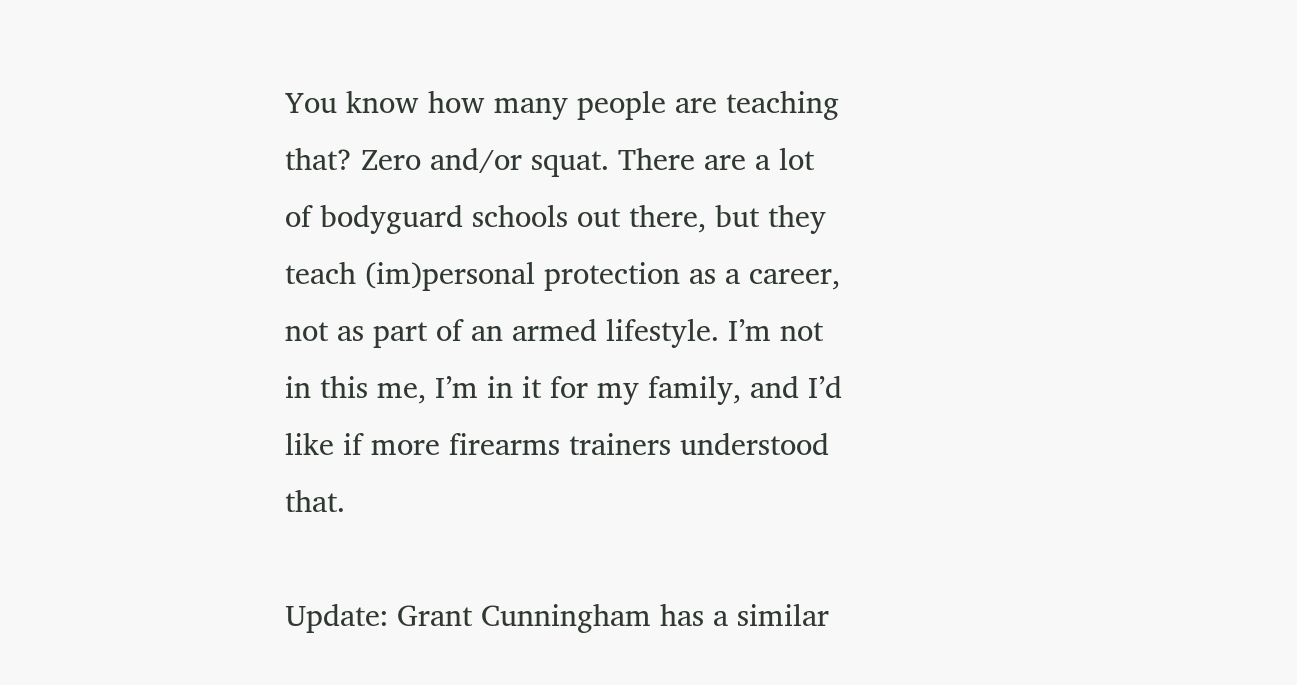You know how many people are teaching that? Zero and/or squat. There are a lot of bodyguard schools out there, but they teach (im)personal protection as a career, not as part of an armed lifestyle. I’m not in this me, I’m in it for my family, and I’d like if more firearms trainers understood that.

Update: Grant Cunningham has a similar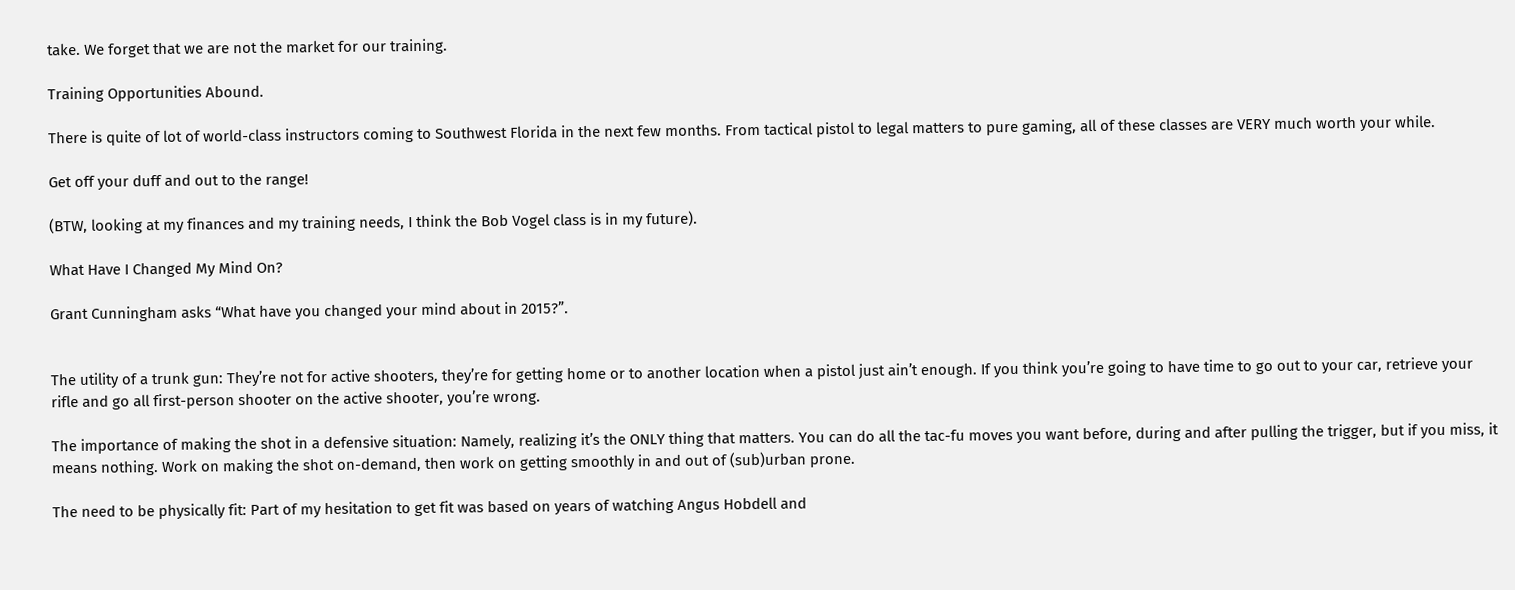take. We forget that we are not the market for our training.

Training Opportunities Abound.

There is quite of lot of world-class instructors coming to Southwest Florida in the next few months. From tactical pistol to legal matters to pure gaming, all of these classes are VERY much worth your while.

Get off your duff and out to the range!

(BTW, looking at my finances and my training needs, I think the Bob Vogel class is in my future).

What Have I Changed My Mind On?

Grant Cunningham asks “What have you changed your mind about in 2015?”.


The utility of a trunk gun: They’re not for active shooters, they’re for getting home or to another location when a pistol just ain’t enough. If you think you’re going to have time to go out to your car, retrieve your rifle and go all first-person shooter on the active shooter, you’re wrong.

The importance of making the shot in a defensive situation: Namely, realizing it’s the ONLY thing that matters. You can do all the tac-fu moves you want before, during and after pulling the trigger, but if you miss, it means nothing. Work on making the shot on-demand, then work on getting smoothly in and out of (sub)urban prone.

The need to be physically fit: Part of my hesitation to get fit was based on years of watching Angus Hobdell and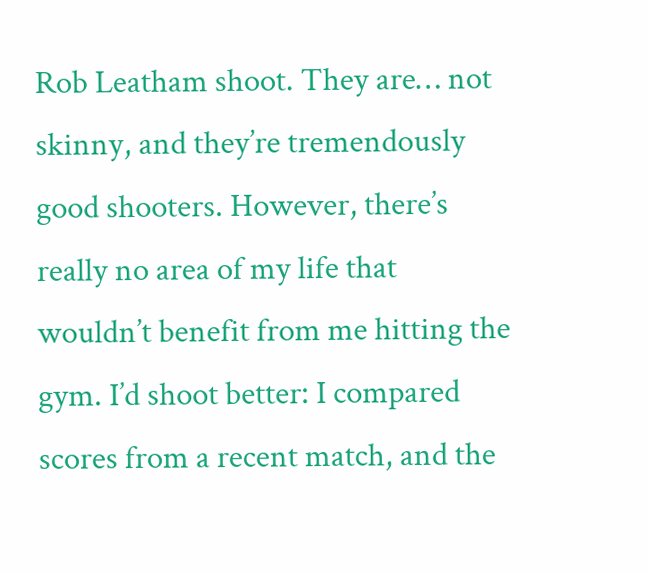Rob Leatham shoot. They are… not skinny, and they’re tremendously good shooters. However, there’s really no area of my life that wouldn’t benefit from me hitting the gym. I’d shoot better: I compared scores from a recent match, and the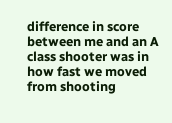difference in score between me and an A class shooter was in how fast we moved from shooting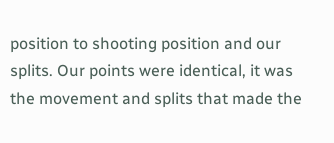position to shooting position and our splits. Our points were identical, it was the movement and splits that made the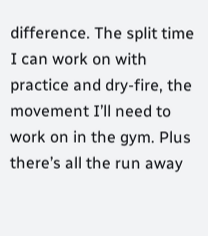difference. The split time I can work on with practice and dry-fire, the movement I’ll need to work on in the gym. Plus there’s all the run away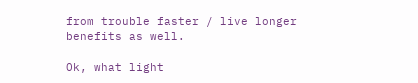from trouble faster / live longer benefits as well.

Ok, what light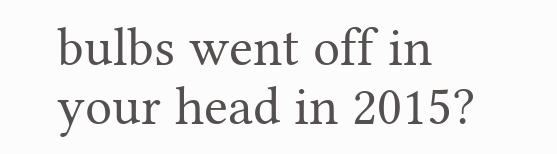bulbs went off in your head in 2015?